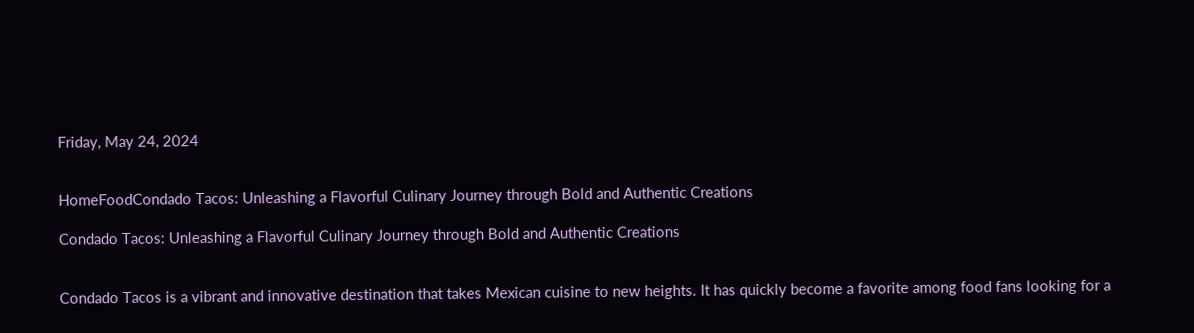Friday, May 24, 2024


HomeFoodCondado Tacos: Unleashing a Flavorful Culinary Journey through Bold and Authentic Creations

Condado Tacos: Unleashing a Flavorful Culinary Journey through Bold and Authentic Creations


Condado Tacos is a vibrant and innovative destination that takes Mexican cuisine to new heights. It has quickly become a favorite among food fans looking for a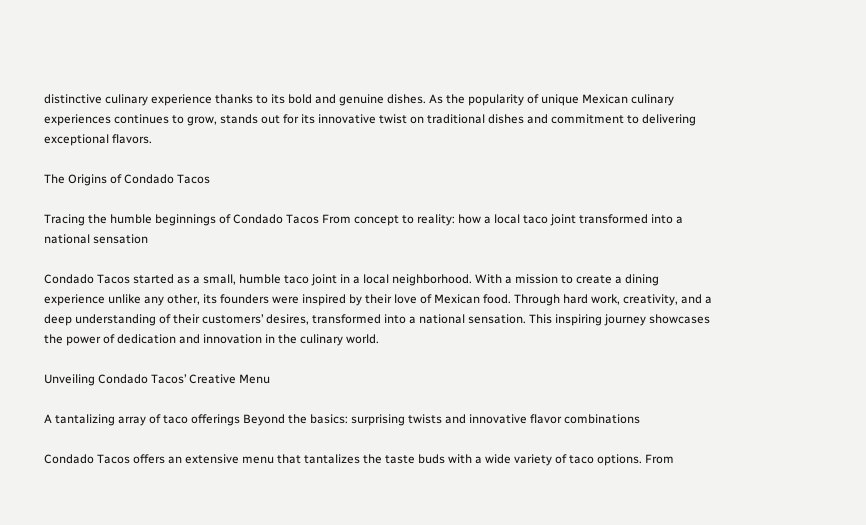distinctive culinary experience thanks to its bold and genuine dishes. As the popularity of unique Mexican culinary experiences continues to grow, stands out for its innovative twist on traditional dishes and commitment to delivering exceptional flavors.

The Origins of Condado Tacos

Tracing the humble beginnings of Condado Tacos From concept to reality: how a local taco joint transformed into a national sensation

Condado Tacos started as a small, humble taco joint in a local neighborhood. With a mission to create a dining experience unlike any other, its founders were inspired by their love of Mexican food. Through hard work, creativity, and a deep understanding of their customers’ desires, transformed into a national sensation. This inspiring journey showcases the power of dedication and innovation in the culinary world.

Unveiling Condado Tacos’ Creative Menu

A tantalizing array of taco offerings Beyond the basics: surprising twists and innovative flavor combinations

Condado Tacos offers an extensive menu that tantalizes the taste buds with a wide variety of taco options. From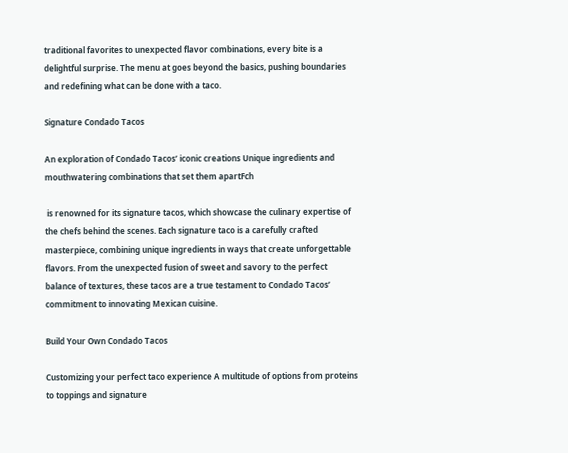traditional favorites to unexpected flavor combinations, every bite is a delightful surprise. The menu at goes beyond the basics, pushing boundaries and redefining what can be done with a taco.

Signature Condado Tacos

An exploration of Condado Tacos’ iconic creations Unique ingredients and mouthwatering combinations that set them apartFch

 is renowned for its signature tacos, which showcase the culinary expertise of the chefs behind the scenes. Each signature taco is a carefully crafted masterpiece, combining unique ingredients in ways that create unforgettable flavors. From the unexpected fusion of sweet and savory to the perfect balance of textures, these tacos are a true testament to Condado Tacos’ commitment to innovating Mexican cuisine.

Build Your Own Condado Tacos

Customizing your perfect taco experience A multitude of options from proteins to toppings and signature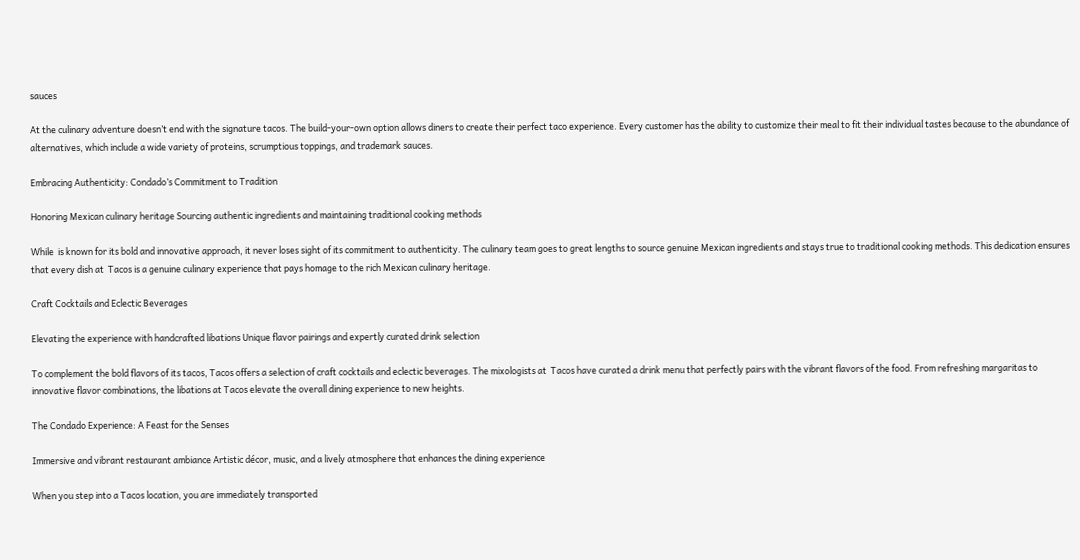sauces

At the culinary adventure doesn’t end with the signature tacos. The build-your-own option allows diners to create their perfect taco experience. Every customer has the ability to customize their meal to fit their individual tastes because to the abundance of alternatives, which include a wide variety of proteins, scrumptious toppings, and trademark sauces.

Embracing Authenticity: Condado’s Commitment to Tradition

Honoring Mexican culinary heritage Sourcing authentic ingredients and maintaining traditional cooking methods

While  is known for its bold and innovative approach, it never loses sight of its commitment to authenticity. The culinary team goes to great lengths to source genuine Mexican ingredients and stays true to traditional cooking methods. This dedication ensures that every dish at  Tacos is a genuine culinary experience that pays homage to the rich Mexican culinary heritage.

Craft Cocktails and Eclectic Beverages

Elevating the experience with handcrafted libations Unique flavor pairings and expertly curated drink selection

To complement the bold flavors of its tacos, Tacos offers a selection of craft cocktails and eclectic beverages. The mixologists at  Tacos have curated a drink menu that perfectly pairs with the vibrant flavors of the food. From refreshing margaritas to innovative flavor combinations, the libations at Tacos elevate the overall dining experience to new heights.

The Condado Experience: A Feast for the Senses

Immersive and vibrant restaurant ambiance Artistic décor, music, and a lively atmosphere that enhances the dining experience

When you step into a Tacos location, you are immediately transported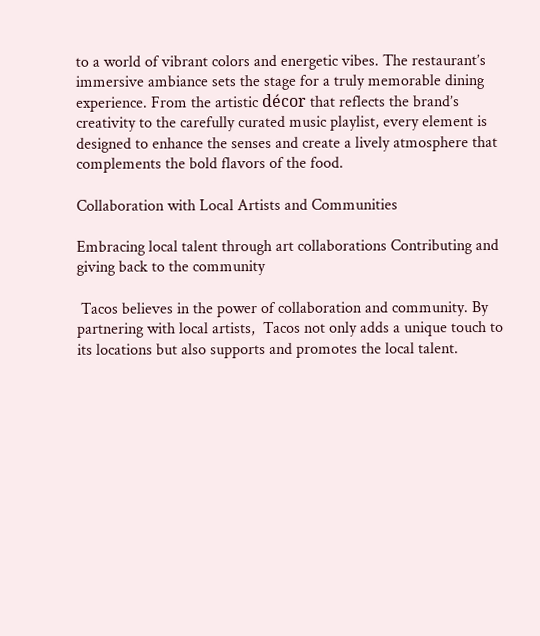to a world of vibrant colors and energetic vibes. The restaurant’s immersive ambiance sets the stage for a truly memorable dining experience. From the artistic décor that reflects the brand’s creativity to the carefully curated music playlist, every element is designed to enhance the senses and create a lively atmosphere that complements the bold flavors of the food.

Collaboration with Local Artists and Communities

Embracing local talent through art collaborations Contributing and giving back to the community

 Tacos believes in the power of collaboration and community. By partnering with local artists,  Tacos not only adds a unique touch to its locations but also supports and promotes the local talent.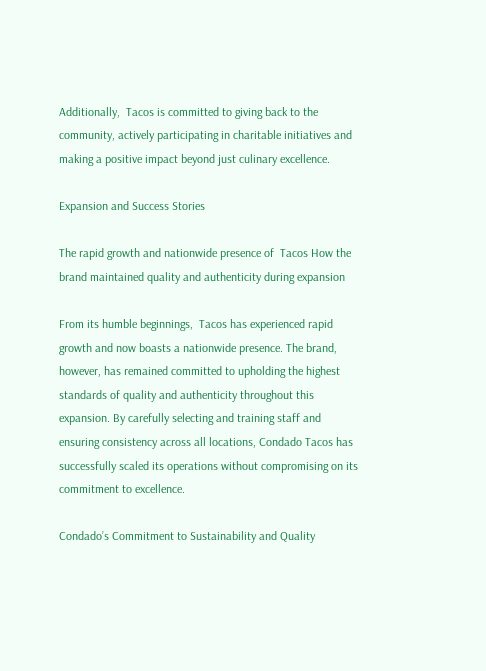Additionally,  Tacos is committed to giving back to the community, actively participating in charitable initiatives and making a positive impact beyond just culinary excellence.

Expansion and Success Stories

The rapid growth and nationwide presence of  Tacos How the brand maintained quality and authenticity during expansion

From its humble beginnings,  Tacos has experienced rapid growth and now boasts a nationwide presence. The brand, however, has remained committed to upholding the highest standards of quality and authenticity throughout this expansion. By carefully selecting and training staff and ensuring consistency across all locations, Condado Tacos has successfully scaled its operations without compromising on its commitment to excellence.

Condado’s Commitment to Sustainability and Quality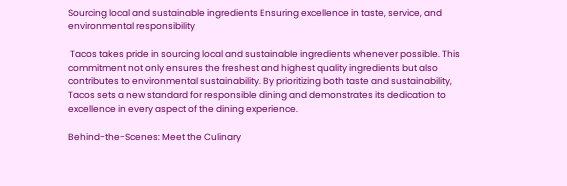Sourcing local and sustainable ingredients Ensuring excellence in taste, service, and environmental responsibility

 Tacos takes pride in sourcing local and sustainable ingredients whenever possible. This commitment not only ensures the freshest and highest quality ingredients but also contributes to environmental sustainability. By prioritizing both taste and sustainability,  Tacos sets a new standard for responsible dining and demonstrates its dedication to excellence in every aspect of the dining experience.

Behind-the-Scenes: Meet the Culinary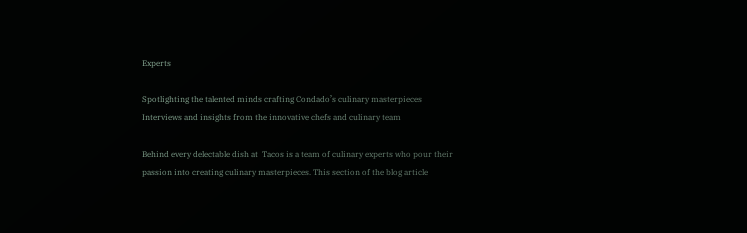Experts

Spotlighting the talented minds crafting Condado’s culinary masterpieces Interviews and insights from the innovative chefs and culinary team

Behind every delectable dish at  Tacos is a team of culinary experts who pour their passion into creating culinary masterpieces. This section of the blog article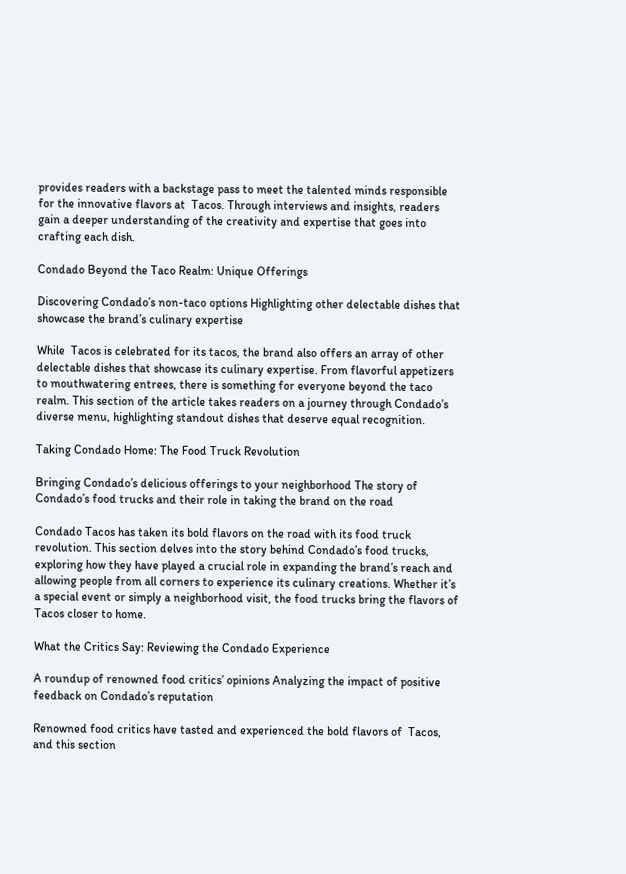provides readers with a backstage pass to meet the talented minds responsible for the innovative flavors at  Tacos. Through interviews and insights, readers gain a deeper understanding of the creativity and expertise that goes into crafting each dish.

Condado Beyond the Taco Realm: Unique Offerings

Discovering Condado’s non-taco options Highlighting other delectable dishes that showcase the brand’s culinary expertise

While  Tacos is celebrated for its tacos, the brand also offers an array of other delectable dishes that showcase its culinary expertise. From flavorful appetizers to mouthwatering entrees, there is something for everyone beyond the taco realm. This section of the article takes readers on a journey through Condado’s diverse menu, highlighting standout dishes that deserve equal recognition.

Taking Condado Home: The Food Truck Revolution

Bringing Condado’s delicious offerings to your neighborhood The story of Condado’s food trucks and their role in taking the brand on the road

Condado Tacos has taken its bold flavors on the road with its food truck revolution. This section delves into the story behind Condado’s food trucks, exploring how they have played a crucial role in expanding the brand’s reach and allowing people from all corners to experience its culinary creations. Whether it’s a special event or simply a neighborhood visit, the food trucks bring the flavors of  Tacos closer to home.

What the Critics Say: Reviewing the Condado Experience

A roundup of renowned food critics’ opinions Analyzing the impact of positive feedback on Condado’s reputation

Renowned food critics have tasted and experienced the bold flavors of  Tacos, and this section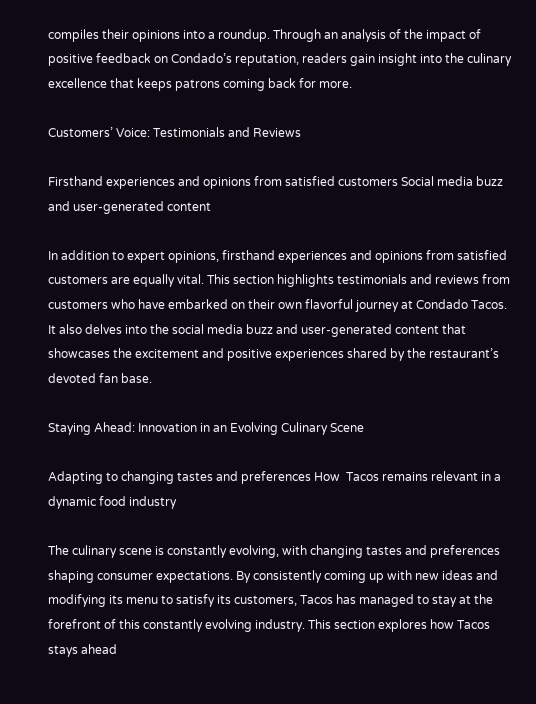compiles their opinions into a roundup. Through an analysis of the impact of positive feedback on Condado’s reputation, readers gain insight into the culinary excellence that keeps patrons coming back for more.

Customers’ Voice: Testimonials and Reviews

Firsthand experiences and opinions from satisfied customers Social media buzz and user-generated content

In addition to expert opinions, firsthand experiences and opinions from satisfied customers are equally vital. This section highlights testimonials and reviews from customers who have embarked on their own flavorful journey at Condado Tacos. It also delves into the social media buzz and user-generated content that showcases the excitement and positive experiences shared by the restaurant’s devoted fan base.

Staying Ahead: Innovation in an Evolving Culinary Scene

Adapting to changing tastes and preferences How  Tacos remains relevant in a dynamic food industry

The culinary scene is constantly evolving, with changing tastes and preferences shaping consumer expectations. By consistently coming up with new ideas and modifying its menu to satisfy its customers, Tacos has managed to stay at the forefront of this constantly evolving industry. This section explores how Tacos stays ahead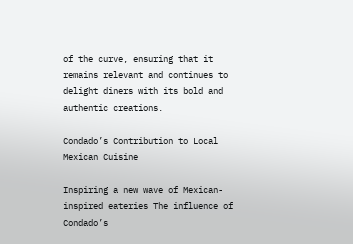of the curve, ensuring that it remains relevant and continues to delight diners with its bold and authentic creations.

Condado’s Contribution to Local Mexican Cuisine

Inspiring a new wave of Mexican-inspired eateries The influence of Condado’s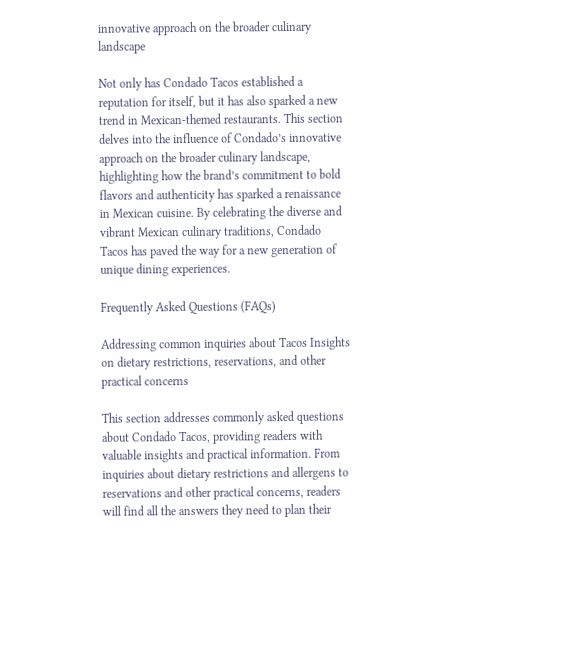innovative approach on the broader culinary landscape

Not only has Condado Tacos established a reputation for itself, but it has also sparked a new trend in Mexican-themed restaurants. This section delves into the influence of Condado’s innovative approach on the broader culinary landscape, highlighting how the brand’s commitment to bold flavors and authenticity has sparked a renaissance in Mexican cuisine. By celebrating the diverse and vibrant Mexican culinary traditions, Condado Tacos has paved the way for a new generation of unique dining experiences.

Frequently Asked Questions (FAQs)

Addressing common inquiries about Tacos Insights on dietary restrictions, reservations, and other practical concerns

This section addresses commonly asked questions about Condado Tacos, providing readers with valuable insights and practical information. From inquiries about dietary restrictions and allergens to reservations and other practical concerns, readers will find all the answers they need to plan their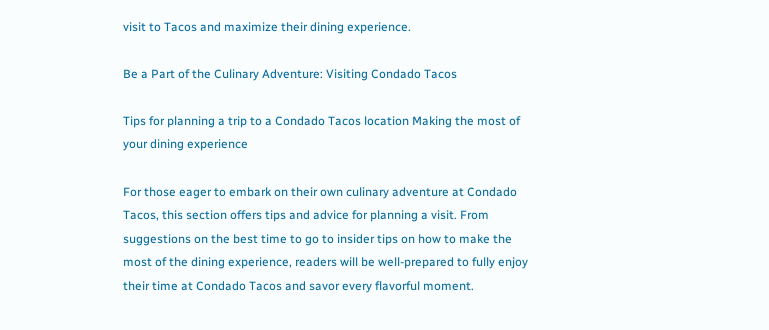visit to Tacos and maximize their dining experience.

Be a Part of the Culinary Adventure: Visiting Condado Tacos

Tips for planning a trip to a Condado Tacos location Making the most of your dining experience

For those eager to embark on their own culinary adventure at Condado Tacos, this section offers tips and advice for planning a visit. From suggestions on the best time to go to insider tips on how to make the most of the dining experience, readers will be well-prepared to fully enjoy their time at Condado Tacos and savor every flavorful moment.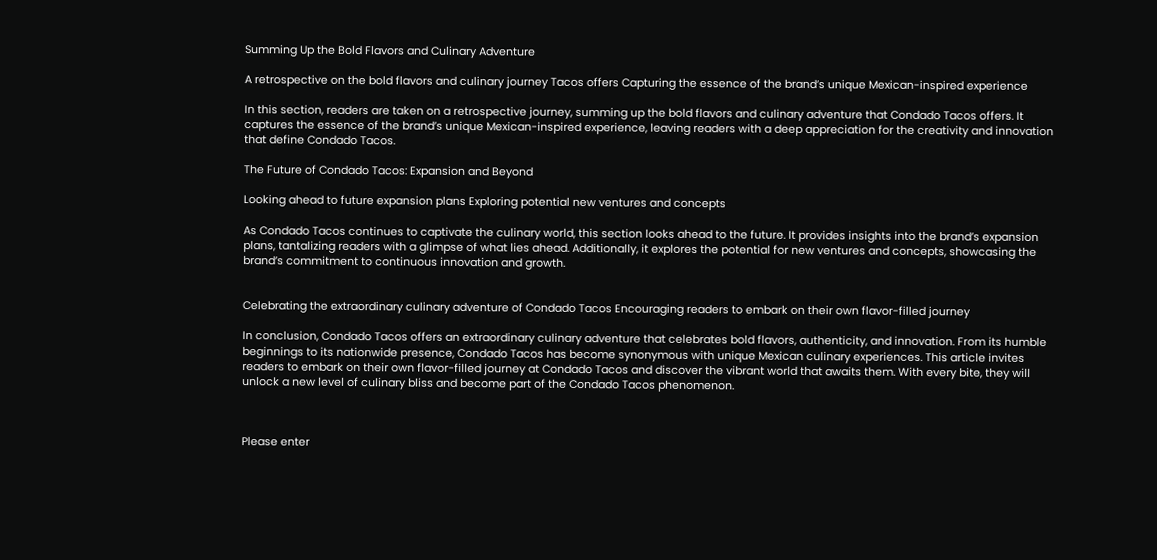Summing Up the Bold Flavors and Culinary Adventure

A retrospective on the bold flavors and culinary journey Tacos offers Capturing the essence of the brand’s unique Mexican-inspired experience

In this section, readers are taken on a retrospective journey, summing up the bold flavors and culinary adventure that Condado Tacos offers. It captures the essence of the brand’s unique Mexican-inspired experience, leaving readers with a deep appreciation for the creativity and innovation that define Condado Tacos.

The Future of Condado Tacos: Expansion and Beyond

Looking ahead to future expansion plans Exploring potential new ventures and concepts

As Condado Tacos continues to captivate the culinary world, this section looks ahead to the future. It provides insights into the brand’s expansion plans, tantalizing readers with a glimpse of what lies ahead. Additionally, it explores the potential for new ventures and concepts, showcasing the brand’s commitment to continuous innovation and growth.


Celebrating the extraordinary culinary adventure of Condado Tacos Encouraging readers to embark on their own flavor-filled journey

In conclusion, Condado Tacos offers an extraordinary culinary adventure that celebrates bold flavors, authenticity, and innovation. From its humble beginnings to its nationwide presence, Condado Tacos has become synonymous with unique Mexican culinary experiences. This article invites readers to embark on their own flavor-filled journey at Condado Tacos and discover the vibrant world that awaits them. With every bite, they will unlock a new level of culinary bliss and become part of the Condado Tacos phenomenon.



Please enter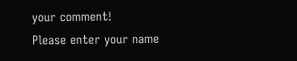your comment!
Please enter your name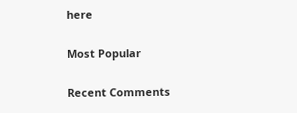here

Most Popular

Recent Comments